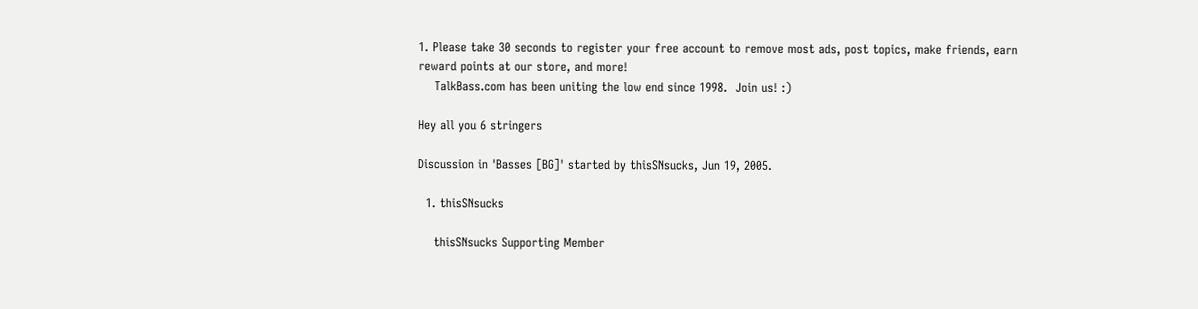1. Please take 30 seconds to register your free account to remove most ads, post topics, make friends, earn reward points at our store, and more!
    TalkBass.com has been uniting the low end since 1998.  Join us! :)

Hey all you 6 stringers

Discussion in 'Basses [BG]' started by thisSNsucks, Jun 19, 2005.

  1. thisSNsucks

    thisSNsucks Supporting Member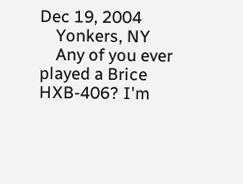Dec 19, 2004
    Yonkers, NY
    Any of you ever played a Brice HXB-406? I'm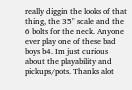really diggin the looks of that thing, the 35" scale and the 6 bolts for the neck. Anyone ever play one of these bad boys b4. Im just curious about the playability and pickups/pots. Thanks alot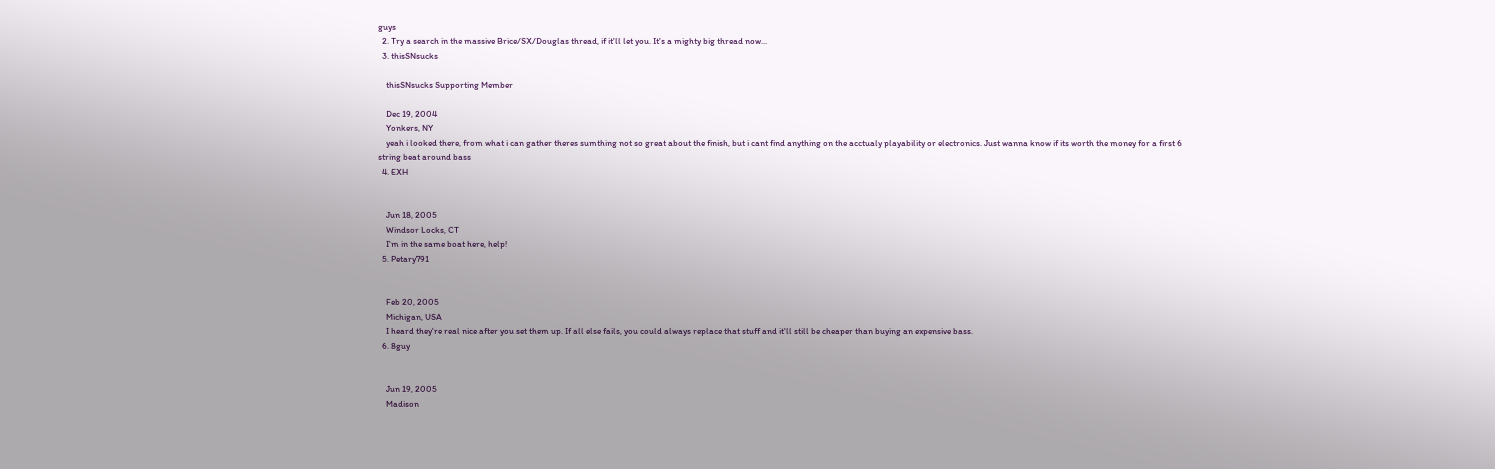guys
  2. Try a search in the massive Brice/SX/Douglas thread, if it'll let you. It's a mighty big thread now...
  3. thisSNsucks

    thisSNsucks Supporting Member

    Dec 19, 2004
    Yonkers, NY
    yeah i looked there, from what i can gather theres sumthing not so great about the finish, but i cant find anything on the acctualy playability or electronics. Just wanna know if its worth the money for a first 6 string beat around bass
  4. EXH


    Jun 18, 2005
    Windsor Locks, CT
    I'm in the same boat here, help!
  5. Petary791


    Feb 20, 2005
    Michigan, USA
    I heard they're real nice after you set them up. If all else fails, you could always replace that stuff and it'll still be cheaper than buying an expensive bass.
  6. 8guy


    Jun 19, 2005
    Madison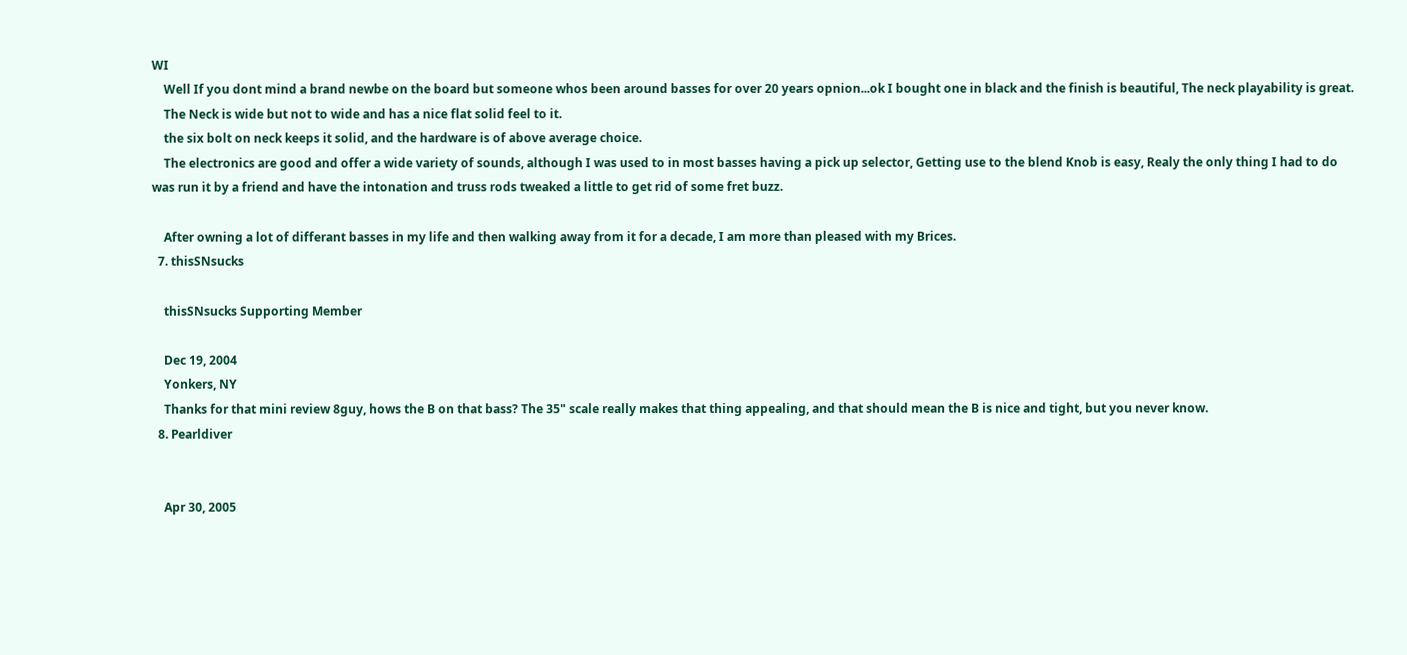WI
    Well If you dont mind a brand newbe on the board but someone whos been around basses for over 20 years opnion...ok I bought one in black and the finish is beautiful, The neck playability is great.
    The Neck is wide but not to wide and has a nice flat solid feel to it.
    the six bolt on neck keeps it solid, and the hardware is of above average choice.
    The electronics are good and offer a wide variety of sounds, although I was used to in most basses having a pick up selector, Getting use to the blend Knob is easy, Realy the only thing I had to do was run it by a friend and have the intonation and truss rods tweaked a little to get rid of some fret buzz.

    After owning a lot of differant basses in my life and then walking away from it for a decade, I am more than pleased with my Brices.
  7. thisSNsucks

    thisSNsucks Supporting Member

    Dec 19, 2004
    Yonkers, NY
    Thanks for that mini review 8guy, hows the B on that bass? The 35" scale really makes that thing appealing, and that should mean the B is nice and tight, but you never know.
  8. Pearldiver


    Apr 30, 2005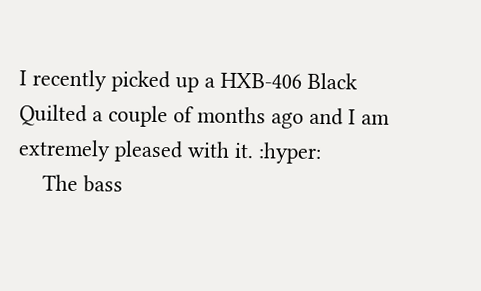I recently picked up a HXB-406 Black Quilted a couple of months ago and I am extremely pleased with it. :hyper:
    The bass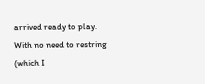arrived ready to play. With no need to restring (which I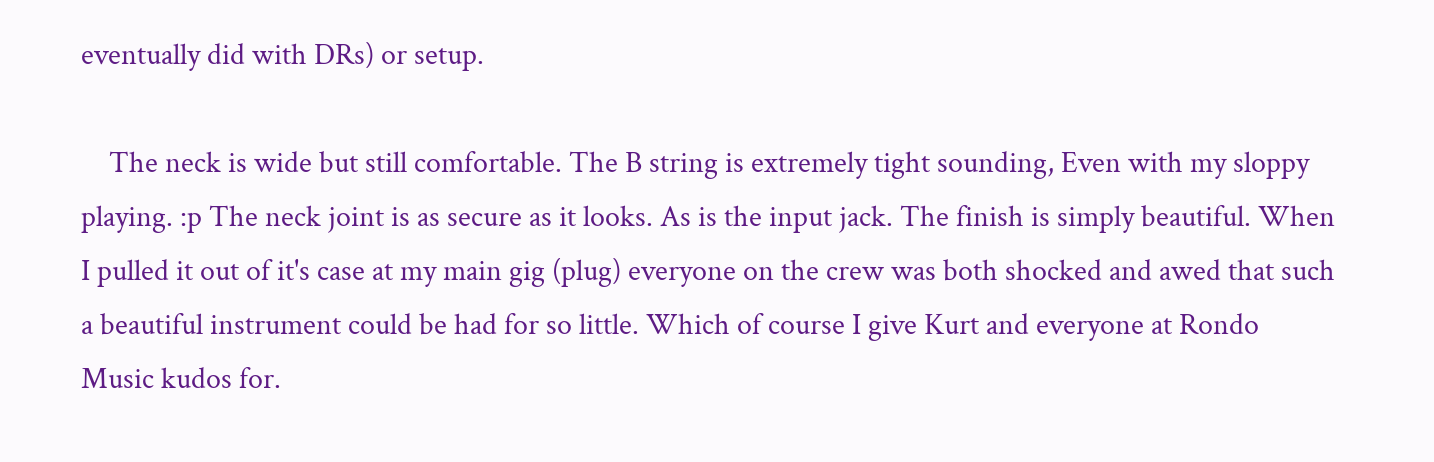eventually did with DRs) or setup.

    The neck is wide but still comfortable. The B string is extremely tight sounding, Even with my sloppy playing. :p The neck joint is as secure as it looks. As is the input jack. The finish is simply beautiful. When I pulled it out of it's case at my main gig (plug) everyone on the crew was both shocked and awed that such a beautiful instrument could be had for so little. Which of course I give Kurt and everyone at Rondo Music kudos for.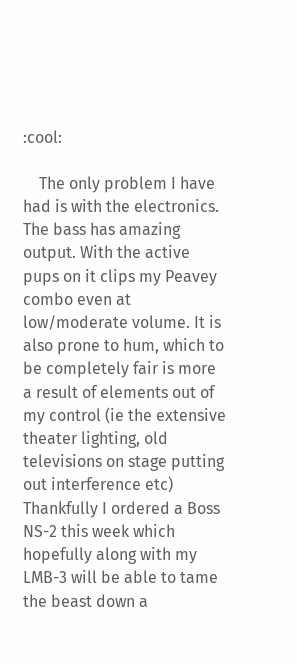:cool:

    The only problem I have had is with the electronics. The bass has amazing output. With the active pups on it clips my Peavey combo even at low/moderate volume. It is also prone to hum, which to be completely fair is more a result of elements out of my control (ie the extensive theater lighting, old televisions on stage putting out interference etc) Thankfully I ordered a Boss NS-2 this week which hopefully along with my LMB-3 will be able to tame the beast down a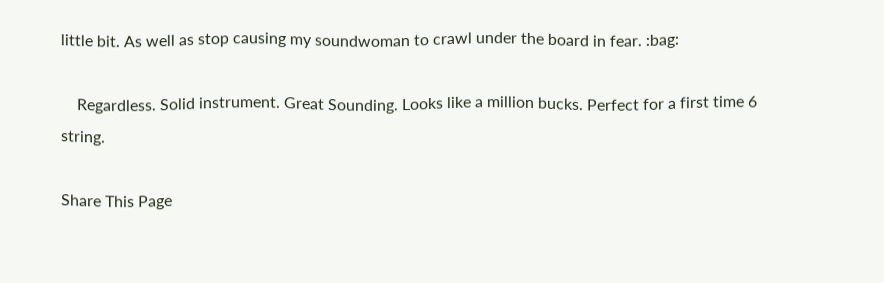little bit. As well as stop causing my soundwoman to crawl under the board in fear. :bag:

    Regardless. Solid instrument. Great Sounding. Looks like a million bucks. Perfect for a first time 6 string.

Share This Page